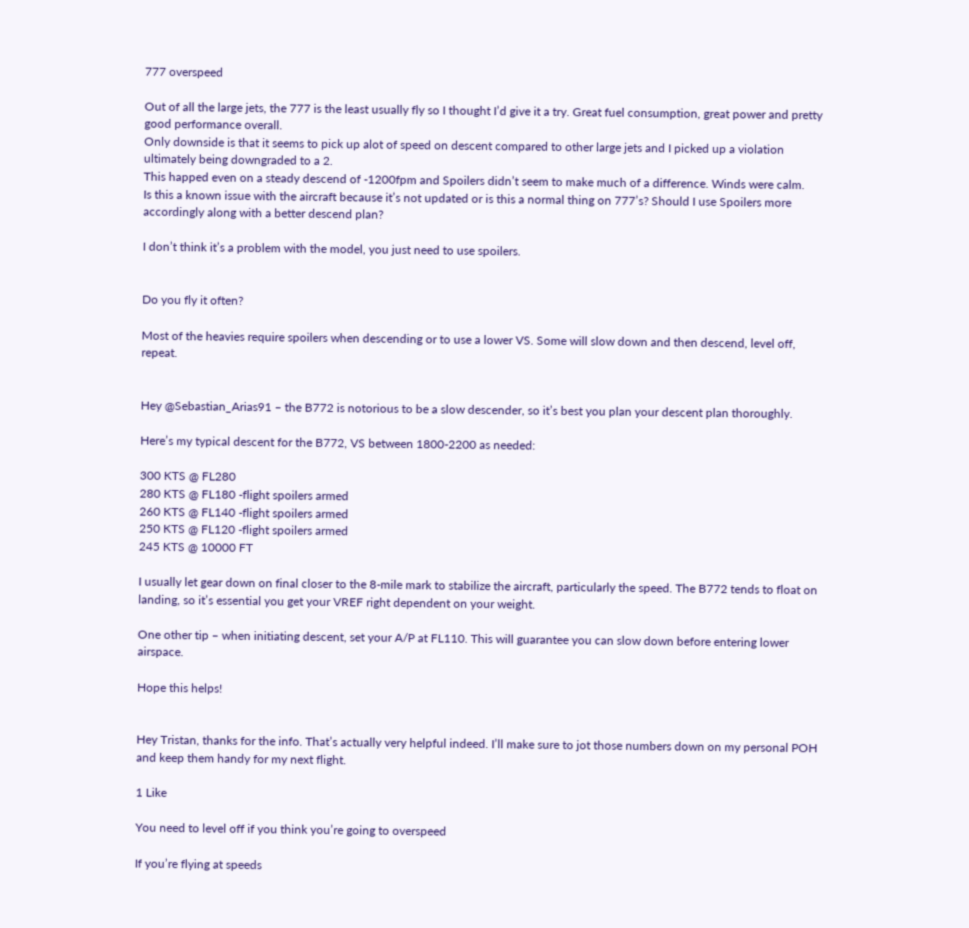777 overspeed

Out of all the large jets, the 777 is the least usually fly so I thought I’d give it a try. Great fuel consumption, great power and pretty good performance overall.
Only downside is that it seems to pick up alot of speed on descent compared to other large jets and I picked up a violation ultimately being downgraded to a 2.
This happed even on a steady descend of -1200fpm and Spoilers didn’t seem to make much of a difference. Winds were calm.
Is this a known issue with the aircraft because it’s not updated or is this a normal thing on 777’s? Should I use Spoilers more accordingly along with a better descend plan?

I don’t think it’s a problem with the model, you just need to use spoilers.


Do you fly it often?

Most of the heavies require spoilers when descending or to use a lower VS. Some will slow down and then descend, level off, repeat.


Hey @Sebastian_Arias91 – the B772 is notorious to be a slow descender, so it’s best you plan your descent plan thoroughly.

Here’s my typical descent for the B772, VS between 1800-2200 as needed:

300 KTS @ FL280
280 KTS @ FL180 -flight spoilers armed
260 KTS @ FL140 -flight spoilers armed
250 KTS @ FL120 -flight spoilers armed
245 KTS @ 10000 FT

I usually let gear down on final closer to the 8-mile mark to stabilize the aircraft, particularly the speed. The B772 tends to float on landing, so it’s essential you get your VREF right dependent on your weight.

One other tip – when initiating descent, set your A/P at FL110. This will guarantee you can slow down before entering lower airspace.

Hope this helps!


Hey Tristan, thanks for the info. That’s actually very helpful indeed. I’ll make sure to jot those numbers down on my personal POH and keep them handy for my next flight.

1 Like

You need to level off if you think you’re going to overspeed

If you’re flying at speeds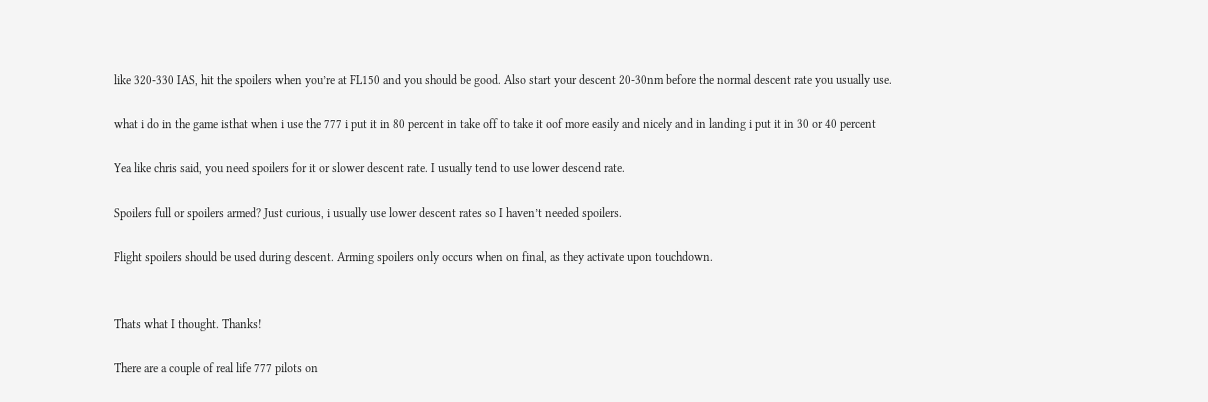like 320-330 IAS, hit the spoilers when you’re at FL150 and you should be good. Also start your descent 20-30nm before the normal descent rate you usually use.

what i do in the game isthat when i use the 777 i put it in 80 percent in take off to take it oof more easily and nicely and in landing i put it in 30 or 40 percent

Yea like chris said, you need spoilers for it or slower descent rate. I usually tend to use lower descend rate.

Spoilers full or spoilers armed? Just curious, i usually use lower descent rates so I haven’t needed spoilers.

Flight spoilers should be used during descent. Arming spoilers only occurs when on final, as they activate upon touchdown.


Thats what I thought. Thanks!

There are a couple of real life 777 pilots on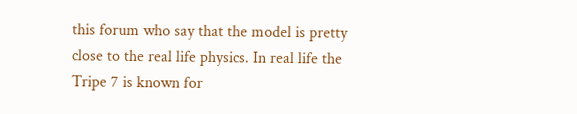this forum who say that the model is pretty close to the real life physics. In real life the Tripe 7 is known for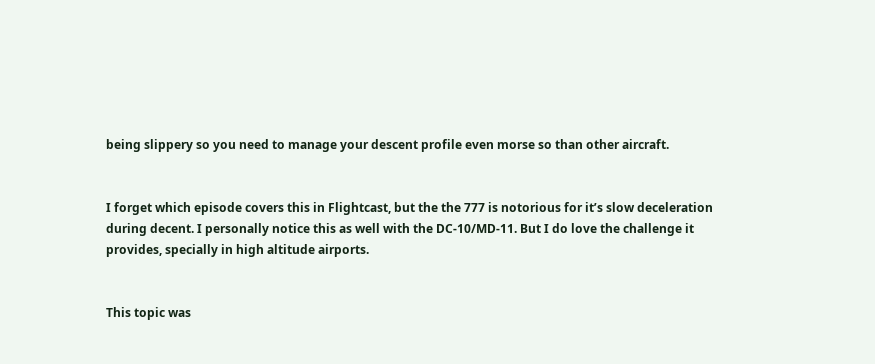being slippery so you need to manage your descent profile even morse so than other aircraft.


I forget which episode covers this in Flightcast, but the the 777 is notorious for it’s slow deceleration during decent. I personally notice this as well with the DC-10/MD-11. But I do love the challenge it provides, specially in high altitude airports.


This topic was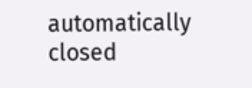automatically closed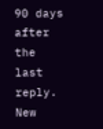90 days after the last reply. New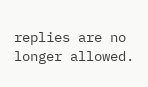replies are no longer allowed.